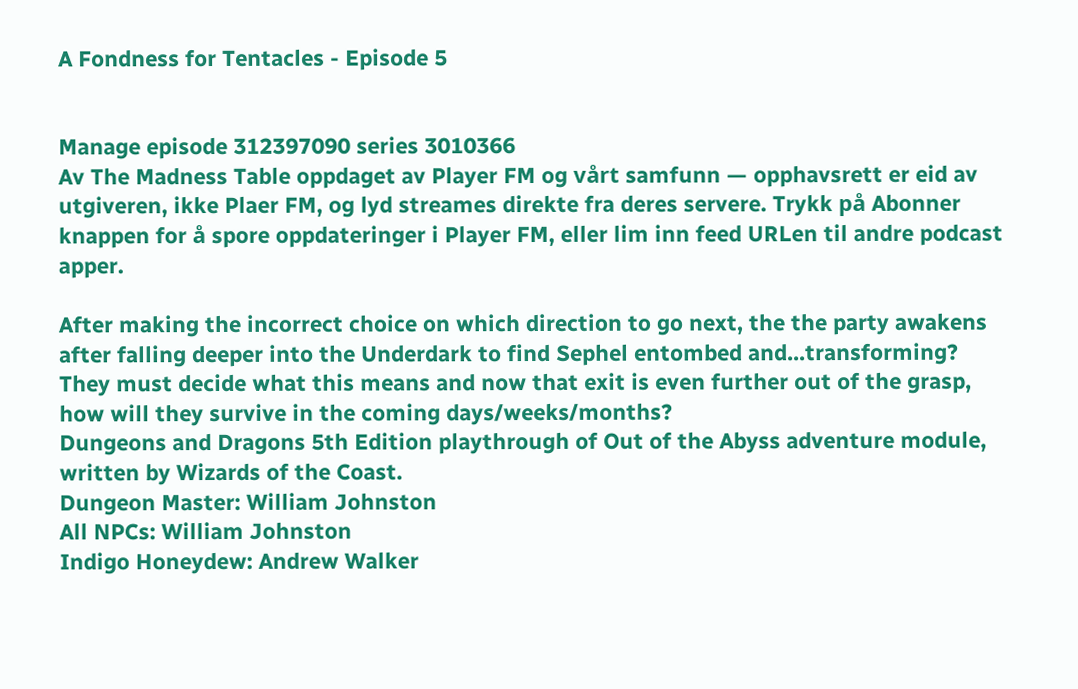A Fondness for Tentacles - Episode 5


Manage episode 312397090 series 3010366
Av The Madness Table oppdaget av Player FM og vårt samfunn — opphavsrett er eid av utgiveren, ikke Plaer FM, og lyd streames direkte fra deres servere. Trykk på Abonner knappen for å spore oppdateringer i Player FM, eller lim inn feed URLen til andre podcast apper.

After making the incorrect choice on which direction to go next, the the party awakens after falling deeper into the Underdark to find Sephel entombed and...transforming? They must decide what this means and now that exit is even further out of the grasp, how will they survive in the coming days/weeks/months?
Dungeons and Dragons 5th Edition playthrough of Out of the Abyss adventure module, written by Wizards of the Coast.
Dungeon Master: William Johnston
All NPCs: William Johnston
Indigo Honeydew: Andrew Walker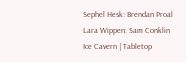Sephel Hesk: Brendan Proal
Lara Wippen: Sam Conklin
Ice Cavern | Tabletop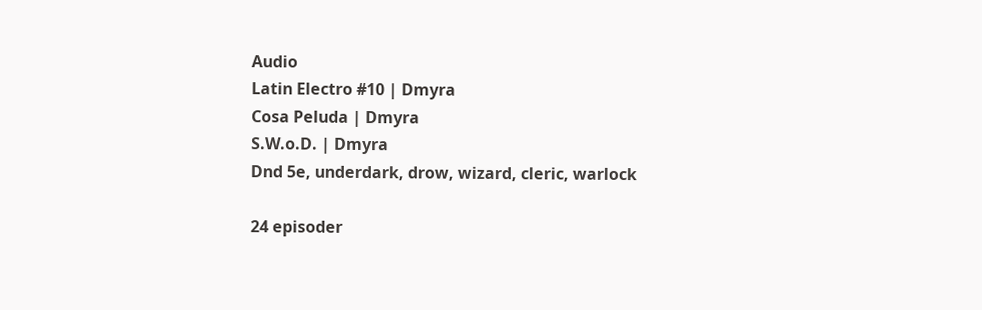Audio
Latin Electro #10 | Dmyra
Cosa Peluda | Dmyra
S.W.o.D. | Dmyra
Dnd 5e, underdark, drow, wizard, cleric, warlock

24 episoder